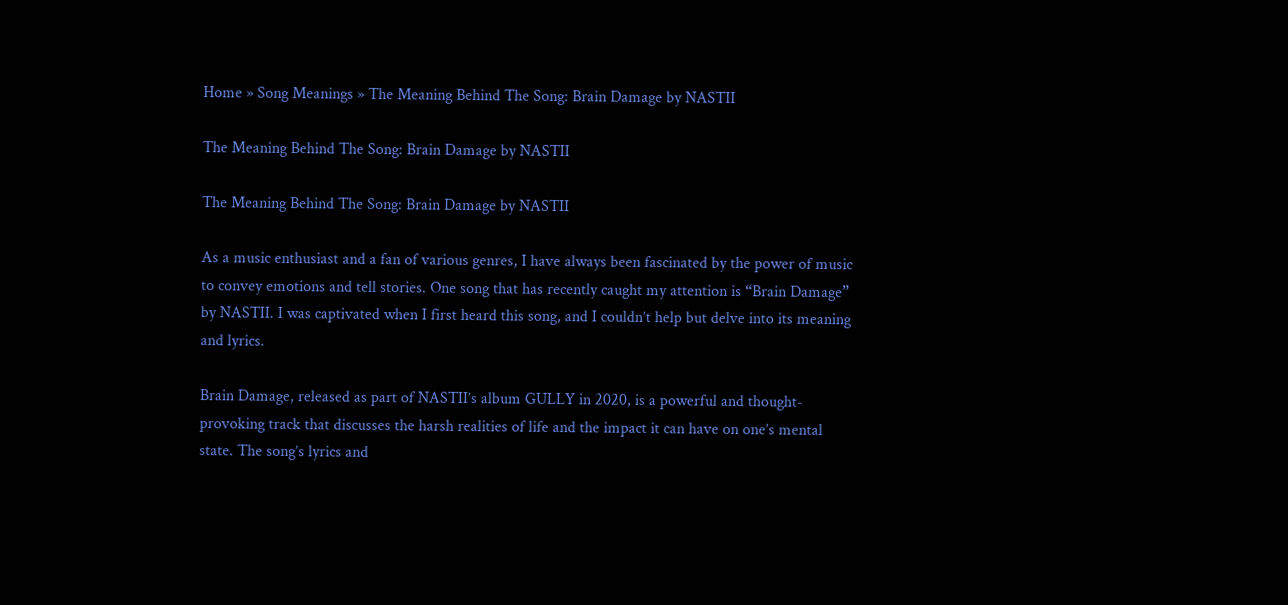Home » Song Meanings » The Meaning Behind The Song: Brain Damage by NASTII

The Meaning Behind The Song: Brain Damage by NASTII

The Meaning Behind The Song: Brain Damage by NASTII

As a music enthusiast and a fan of various genres, I have always been fascinated by the power of music to convey emotions and tell stories. One song that has recently caught my attention is “Brain Damage” by NASTII. I was captivated when I first heard this song, and I couldn’t help but delve into its meaning and lyrics.

Brain Damage, released as part of NASTII’s album GULLY in 2020, is a powerful and thought-provoking track that discusses the harsh realities of life and the impact it can have on one’s mental state. The song’s lyrics and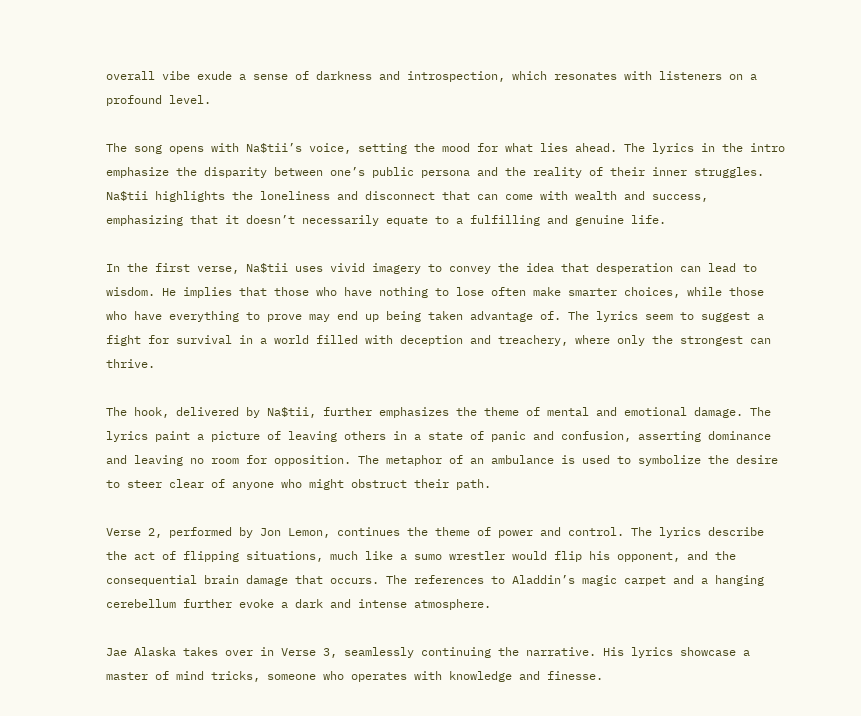overall vibe exude a sense of darkness and introspection, which resonates with listeners on a profound level.

The song opens with Na$tii’s voice, setting the mood for what lies ahead. The lyrics in the intro emphasize the disparity between one’s public persona and the reality of their inner struggles. Na$tii highlights the loneliness and disconnect that can come with wealth and success, emphasizing that it doesn’t necessarily equate to a fulfilling and genuine life.

In the first verse, Na$tii uses vivid imagery to convey the idea that desperation can lead to wisdom. He implies that those who have nothing to lose often make smarter choices, while those who have everything to prove may end up being taken advantage of. The lyrics seem to suggest a fight for survival in a world filled with deception and treachery, where only the strongest can thrive.

The hook, delivered by Na$tii, further emphasizes the theme of mental and emotional damage. The lyrics paint a picture of leaving others in a state of panic and confusion, asserting dominance and leaving no room for opposition. The metaphor of an ambulance is used to symbolize the desire to steer clear of anyone who might obstruct their path.

Verse 2, performed by Jon Lemon, continues the theme of power and control. The lyrics describe the act of flipping situations, much like a sumo wrestler would flip his opponent, and the consequential brain damage that occurs. The references to Aladdin’s magic carpet and a hanging cerebellum further evoke a dark and intense atmosphere.

Jae Alaska takes over in Verse 3, seamlessly continuing the narrative. His lyrics showcase a master of mind tricks, someone who operates with knowledge and finesse.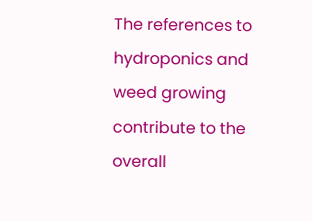The references to hydroponics and weed growing contribute to the overall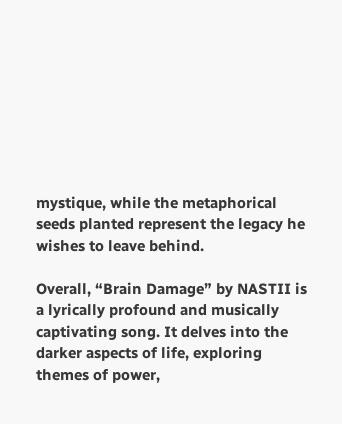mystique, while the metaphorical seeds planted represent the legacy he wishes to leave behind.

Overall, “Brain Damage” by NASTII is a lyrically profound and musically captivating song. It delves into the darker aspects of life, exploring themes of power,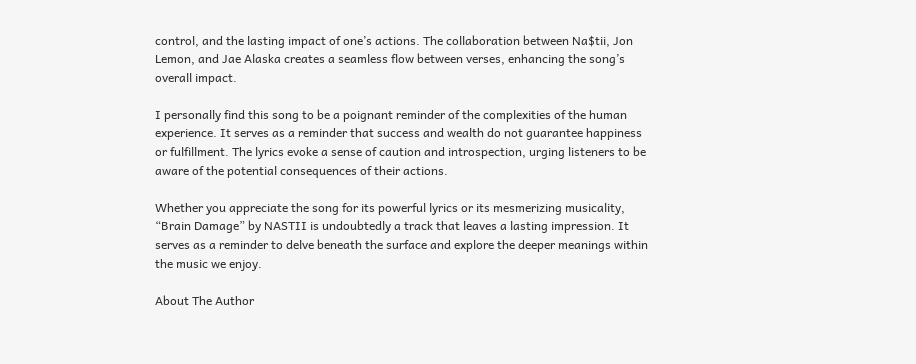control, and the lasting impact of one’s actions. The collaboration between Na$tii, Jon Lemon, and Jae Alaska creates a seamless flow between verses, enhancing the song’s overall impact.

I personally find this song to be a poignant reminder of the complexities of the human experience. It serves as a reminder that success and wealth do not guarantee happiness or fulfillment. The lyrics evoke a sense of caution and introspection, urging listeners to be aware of the potential consequences of their actions.

Whether you appreciate the song for its powerful lyrics or its mesmerizing musicality, “Brain Damage” by NASTII is undoubtedly a track that leaves a lasting impression. It serves as a reminder to delve beneath the surface and explore the deeper meanings within the music we enjoy.

About The Author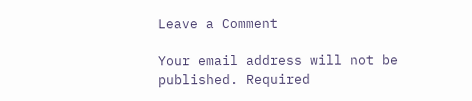Leave a Comment

Your email address will not be published. Required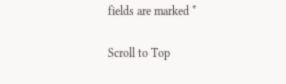fields are marked *

Scroll to Top